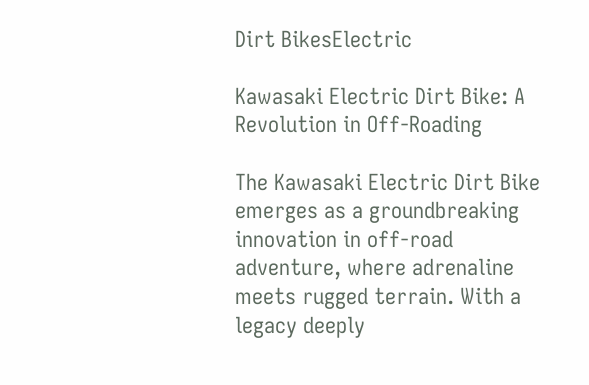Dirt BikesElectric

Kawasaki Electric Dirt Bike: A Revolution in Off-Roading

The Kawasaki Electric Dirt Bike emerges as a groundbreaking innovation in off-road adventure, where adrenaline meets rugged terrain. With a legacy deeply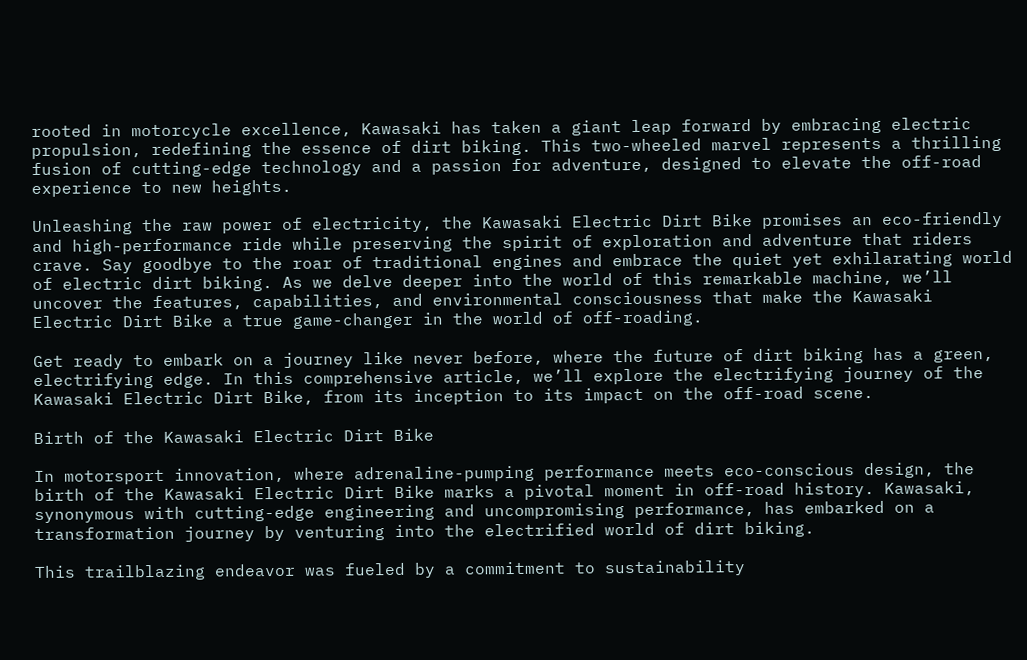rooted in motorcycle excellence, Kawasaki has taken a giant leap forward by embracing electric propulsion, redefining the essence of dirt biking. This two-wheeled marvel represents a thrilling fusion of cutting-edge technology and a passion for adventure, designed to elevate the off-road experience to new heights.

Unleashing the raw power of electricity, the Kawasaki Electric Dirt Bike promises an eco-friendly and high-performance ride while preserving the spirit of exploration and adventure that riders crave. Say goodbye to the roar of traditional engines and embrace the quiet yet exhilarating world of electric dirt biking. As we delve deeper into the world of this remarkable machine, we’ll uncover the features, capabilities, and environmental consciousness that make the Kawasaki Electric Dirt Bike a true game-changer in the world of off-roading.

Get ready to embark on a journey like never before, where the future of dirt biking has a green, electrifying edge. In this comprehensive article, we’ll explore the electrifying journey of the Kawasaki Electric Dirt Bike, from its inception to its impact on the off-road scene.

Birth of the Kawasaki Electric Dirt Bike

In motorsport innovation, where adrenaline-pumping performance meets eco-conscious design, the birth of the Kawasaki Electric Dirt Bike marks a pivotal moment in off-road history. Kawasaki, synonymous with cutting-edge engineering and uncompromising performance, has embarked on a transformation journey by venturing into the electrified world of dirt biking.

This trailblazing endeavor was fueled by a commitment to sustainability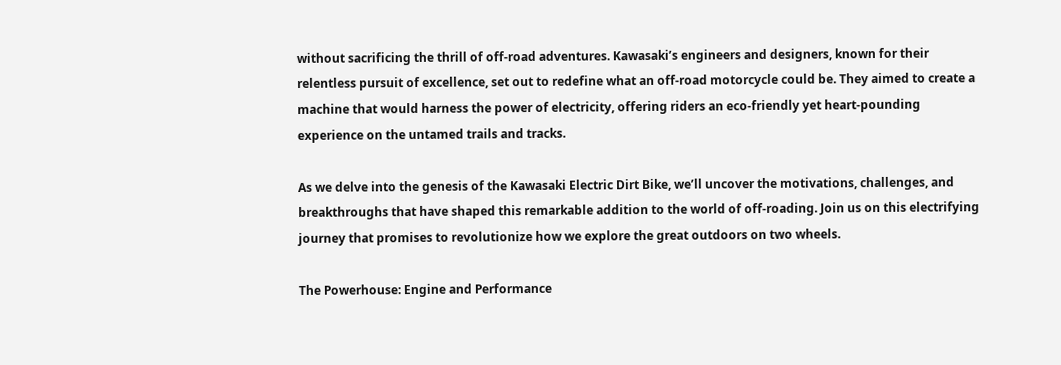without sacrificing the thrill of off-road adventures. Kawasaki’s engineers and designers, known for their relentless pursuit of excellence, set out to redefine what an off-road motorcycle could be. They aimed to create a machine that would harness the power of electricity, offering riders an eco-friendly yet heart-pounding experience on the untamed trails and tracks.

As we delve into the genesis of the Kawasaki Electric Dirt Bike, we’ll uncover the motivations, challenges, and breakthroughs that have shaped this remarkable addition to the world of off-roading. Join us on this electrifying journey that promises to revolutionize how we explore the great outdoors on two wheels.

The Powerhouse: Engine and Performance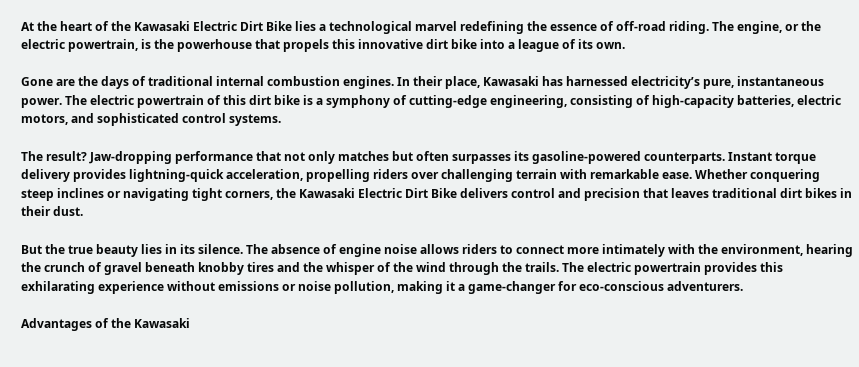At the heart of the Kawasaki Electric Dirt Bike lies a technological marvel redefining the essence of off-road riding. The engine, or the electric powertrain, is the powerhouse that propels this innovative dirt bike into a league of its own.

Gone are the days of traditional internal combustion engines. In their place, Kawasaki has harnessed electricity’s pure, instantaneous power. The electric powertrain of this dirt bike is a symphony of cutting-edge engineering, consisting of high-capacity batteries, electric motors, and sophisticated control systems.

The result? Jaw-dropping performance that not only matches but often surpasses its gasoline-powered counterparts. Instant torque delivery provides lightning-quick acceleration, propelling riders over challenging terrain with remarkable ease. Whether conquering steep inclines or navigating tight corners, the Kawasaki Electric Dirt Bike delivers control and precision that leaves traditional dirt bikes in their dust.

But the true beauty lies in its silence. The absence of engine noise allows riders to connect more intimately with the environment, hearing the crunch of gravel beneath knobby tires and the whisper of the wind through the trails. The electric powertrain provides this exhilarating experience without emissions or noise pollution, making it a game-changer for eco-conscious adventurers.

Advantages of the Kawasaki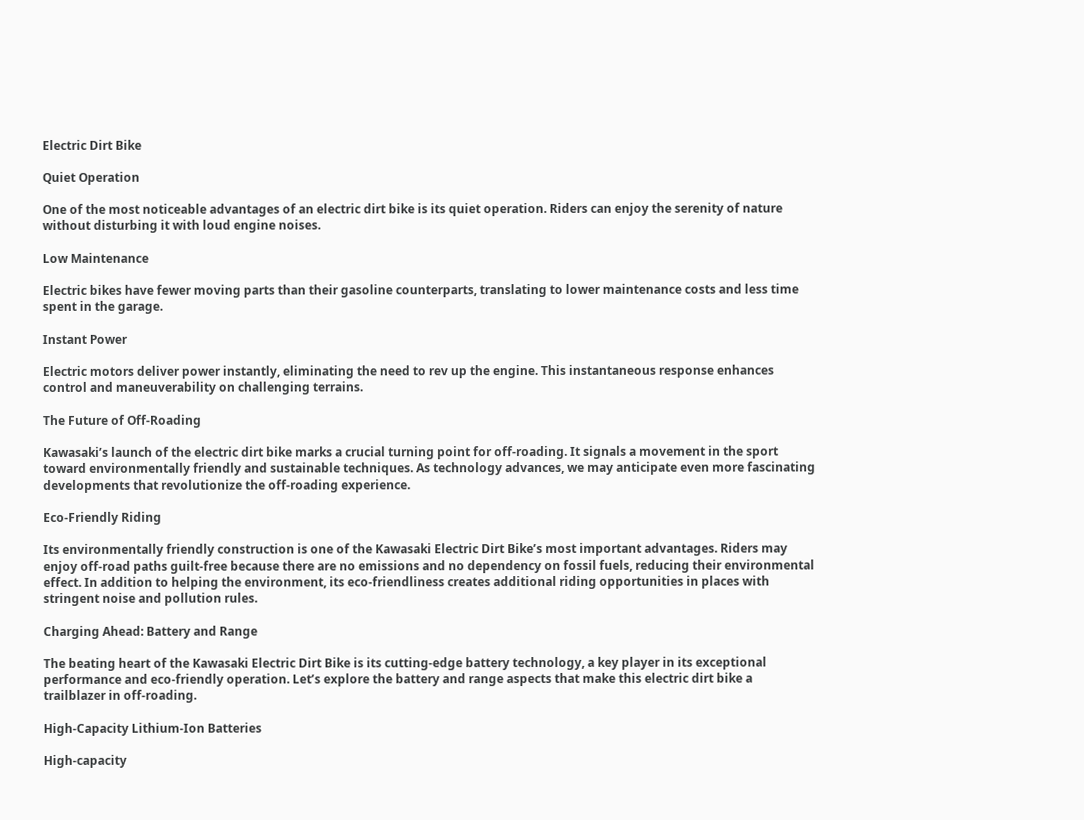Electric Dirt Bike

Quiet Operation

One of the most noticeable advantages of an electric dirt bike is its quiet operation. Riders can enjoy the serenity of nature without disturbing it with loud engine noises.

Low Maintenance

Electric bikes have fewer moving parts than their gasoline counterparts, translating to lower maintenance costs and less time spent in the garage.

Instant Power

Electric motors deliver power instantly, eliminating the need to rev up the engine. This instantaneous response enhances control and maneuverability on challenging terrains.

The Future of Off-Roading

Kawasaki’s launch of the electric dirt bike marks a crucial turning point for off-roading. It signals a movement in the sport toward environmentally friendly and sustainable techniques. As technology advances, we may anticipate even more fascinating developments that revolutionize the off-roading experience.

Eco-Friendly Riding

Its environmentally friendly construction is one of the Kawasaki Electric Dirt Bike’s most important advantages. Riders may enjoy off-road paths guilt-free because there are no emissions and no dependency on fossil fuels, reducing their environmental effect. In addition to helping the environment, its eco-friendliness creates additional riding opportunities in places with stringent noise and pollution rules.

Charging Ahead: Battery and Range

The beating heart of the Kawasaki Electric Dirt Bike is its cutting-edge battery technology, a key player in its exceptional performance and eco-friendly operation. Let’s explore the battery and range aspects that make this electric dirt bike a trailblazer in off-roading.

High-Capacity Lithium-Ion Batteries

High-capacity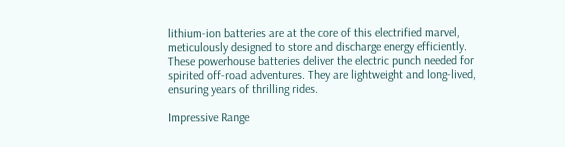lithium-ion batteries are at the core of this electrified marvel, meticulously designed to store and discharge energy efficiently. These powerhouse batteries deliver the electric punch needed for spirited off-road adventures. They are lightweight and long-lived, ensuring years of thrilling rides.

Impressive Range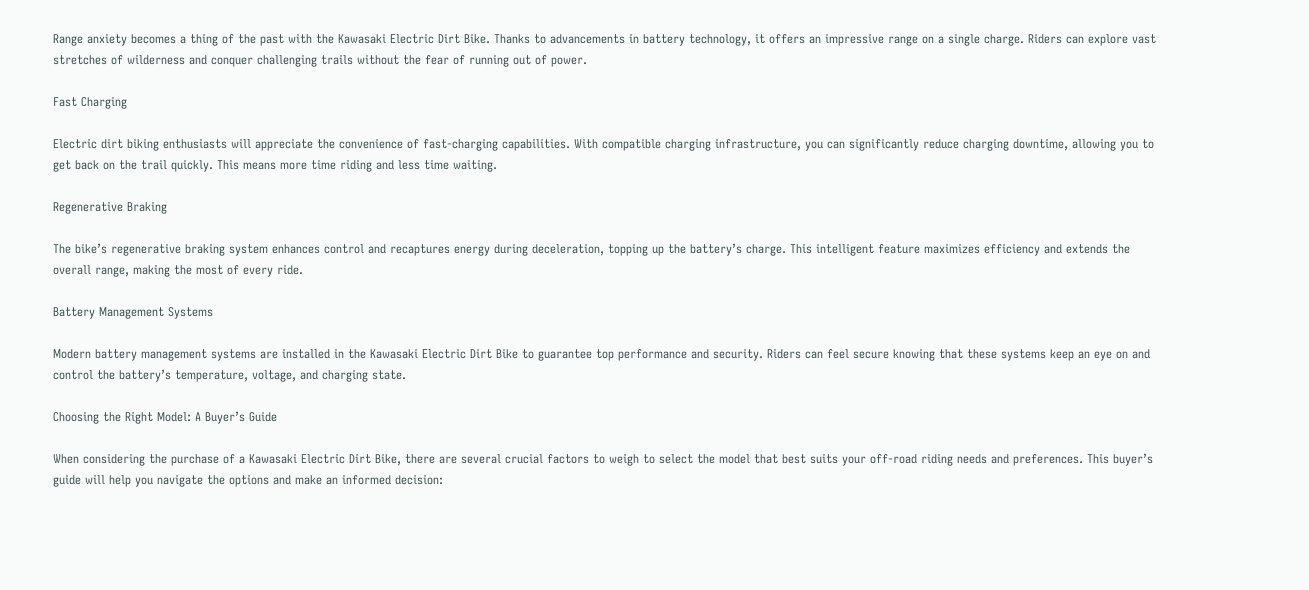Range anxiety becomes a thing of the past with the Kawasaki Electric Dirt Bike. Thanks to advancements in battery technology, it offers an impressive range on a single charge. Riders can explore vast stretches of wilderness and conquer challenging trails without the fear of running out of power.

Fast Charging

Electric dirt biking enthusiasts will appreciate the convenience of fast-charging capabilities. With compatible charging infrastructure, you can significantly reduce charging downtime, allowing you to get back on the trail quickly. This means more time riding and less time waiting.

Regenerative Braking

The bike’s regenerative braking system enhances control and recaptures energy during deceleration, topping up the battery’s charge. This intelligent feature maximizes efficiency and extends the overall range, making the most of every ride.

Battery Management Systems

Modern battery management systems are installed in the Kawasaki Electric Dirt Bike to guarantee top performance and security. Riders can feel secure knowing that these systems keep an eye on and control the battery’s temperature, voltage, and charging state.

Choosing the Right Model: A Buyer’s Guide

When considering the purchase of a Kawasaki Electric Dirt Bike, there are several crucial factors to weigh to select the model that best suits your off-road riding needs and preferences. This buyer’s guide will help you navigate the options and make an informed decision: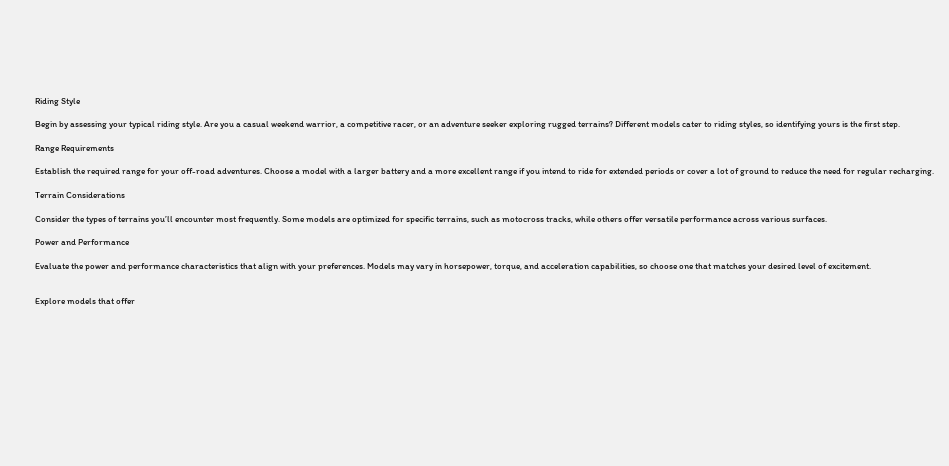Riding Style

Begin by assessing your typical riding style. Are you a casual weekend warrior, a competitive racer, or an adventure seeker exploring rugged terrains? Different models cater to riding styles, so identifying yours is the first step.

Range Requirements

Establish the required range for your off-road adventures. Choose a model with a larger battery and a more excellent range if you intend to ride for extended periods or cover a lot of ground to reduce the need for regular recharging.

Terrain Considerations

Consider the types of terrains you’ll encounter most frequently. Some models are optimized for specific terrains, such as motocross tracks, while others offer versatile performance across various surfaces.

Power and Performance

Evaluate the power and performance characteristics that align with your preferences. Models may vary in horsepower, torque, and acceleration capabilities, so choose one that matches your desired level of excitement.


Explore models that offer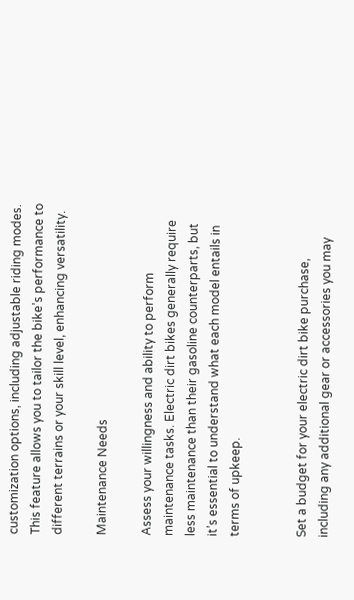customization options, including adjustable riding modes. This feature allows you to tailor the bike’s performance to different terrains or your skill level, enhancing versatility.

Maintenance Needs

Assess your willingness and ability to perform maintenance tasks. Electric dirt bikes generally require less maintenance than their gasoline counterparts, but it’s essential to understand what each model entails in terms of upkeep.


Set a budget for your electric dirt bike purchase, including any additional gear or accessories you may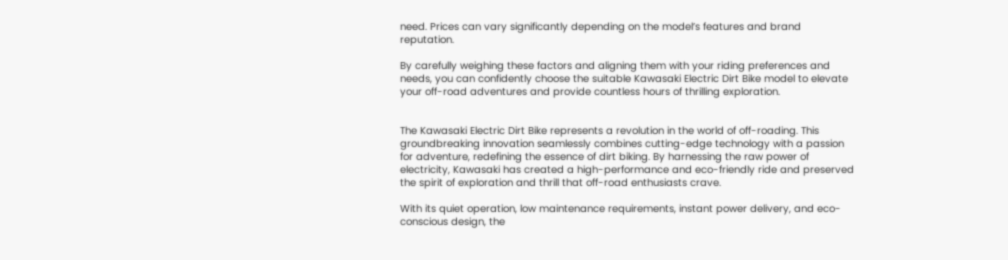need. Prices can vary significantly depending on the model’s features and brand reputation.

By carefully weighing these factors and aligning them with your riding preferences and needs, you can confidently choose the suitable Kawasaki Electric Dirt Bike model to elevate your off-road adventures and provide countless hours of thrilling exploration.


The Kawasaki Electric Dirt Bike represents a revolution in the world of off-roading. This groundbreaking innovation seamlessly combines cutting-edge technology with a passion for adventure, redefining the essence of dirt biking. By harnessing the raw power of electricity, Kawasaki has created a high-performance and eco-friendly ride and preserved the spirit of exploration and thrill that off-road enthusiasts crave.

With its quiet operation, low maintenance requirements, instant power delivery, and eco-conscious design, the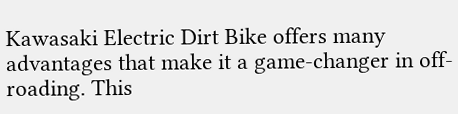Kawasaki Electric Dirt Bike offers many advantages that make it a game-changer in off-roading. This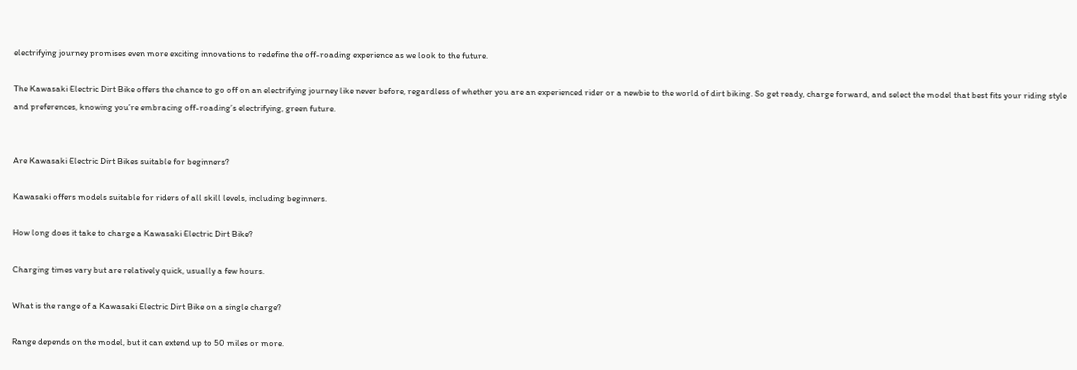electrifying journey promises even more exciting innovations to redefine the off-roading experience as we look to the future.

The Kawasaki Electric Dirt Bike offers the chance to go off on an electrifying journey like never before, regardless of whether you are an experienced rider or a newbie to the world of dirt biking. So get ready, charge forward, and select the model that best fits your riding style and preferences, knowing you’re embracing off-roading’s electrifying, green future.


Are Kawasaki Electric Dirt Bikes suitable for beginners?

Kawasaki offers models suitable for riders of all skill levels, including beginners.

How long does it take to charge a Kawasaki Electric Dirt Bike?

Charging times vary but are relatively quick, usually a few hours.

What is the range of a Kawasaki Electric Dirt Bike on a single charge?

Range depends on the model, but it can extend up to 50 miles or more.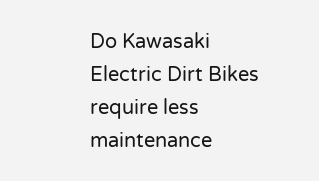Do Kawasaki Electric Dirt Bikes require less maintenance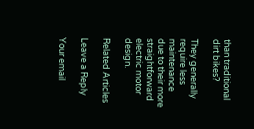than traditional dirt bikes?

They generally require less maintenance due to their more straightforward electric motor design.

Related Articles

Leave a Reply

Your email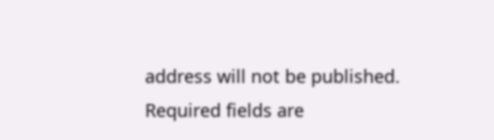address will not be published. Required fields are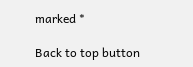marked *

Back to top button